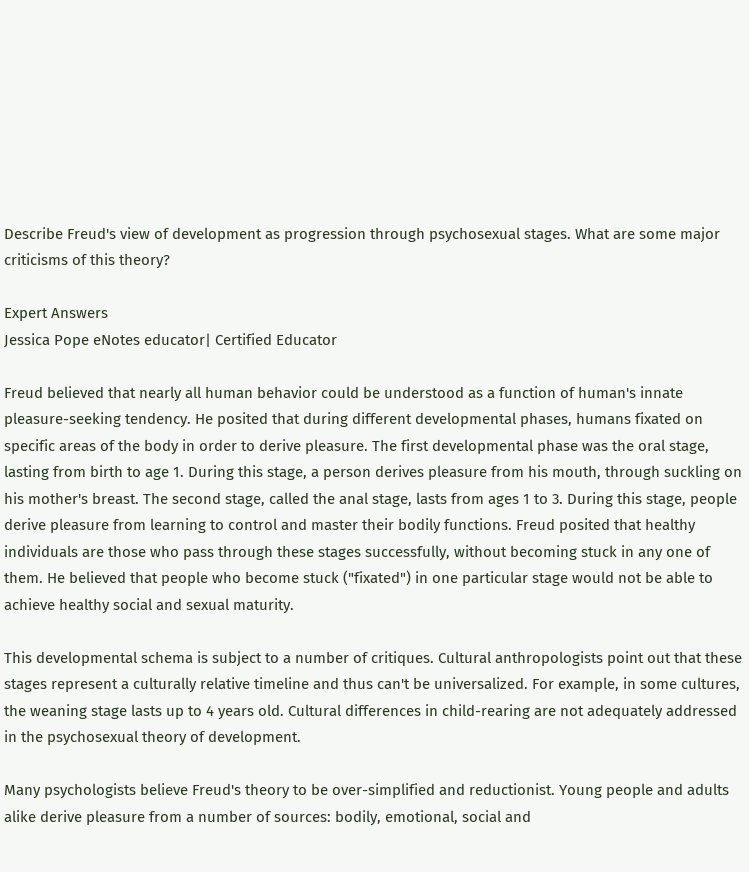Describe Freud's view of development as progression through psychosexual stages. What are some major criticisms of this theory?

Expert Answers
Jessica Pope eNotes educator| Certified Educator

Freud believed that nearly all human behavior could be understood as a function of human's innate pleasure-seeking tendency. He posited that during different developmental phases, humans fixated on specific areas of the body in order to derive pleasure. The first developmental phase was the oral stage, lasting from birth to age 1. During this stage, a person derives pleasure from his mouth, through suckling on his mother's breast. The second stage, called the anal stage, lasts from ages 1 to 3. During this stage, people derive pleasure from learning to control and master their bodily functions. Freud posited that healthy individuals are those who pass through these stages successfully, without becoming stuck in any one of them. He believed that people who become stuck ("fixated") in one particular stage would not be able to achieve healthy social and sexual maturity.

This developmental schema is subject to a number of critiques. Cultural anthropologists point out that these stages represent a culturally relative timeline and thus can't be universalized. For example, in some cultures, the weaning stage lasts up to 4 years old. Cultural differences in child-rearing are not adequately addressed in the psychosexual theory of development.

Many psychologists believe Freud's theory to be over-simplified and reductionist. Young people and adults alike derive pleasure from a number of sources: bodily, emotional, social and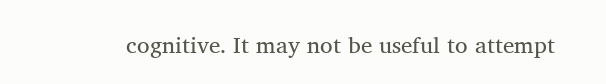cognitive. It may not be useful to attempt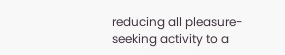reducing all pleasure-seeking activity to a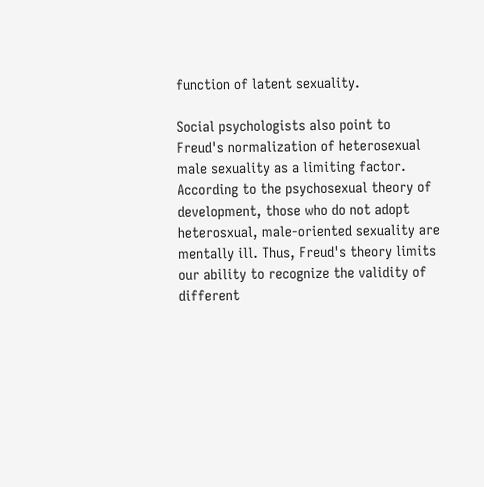function of latent sexuality.

Social psychologists also point to Freud's normalization of heterosexual male sexuality as a limiting factor. According to the psychosexual theory of development, those who do not adopt heterosxual, male-oriented sexuality are mentally ill. Thus, Freud's theory limits our ability to recognize the validity of different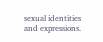sexual identities and expressions.